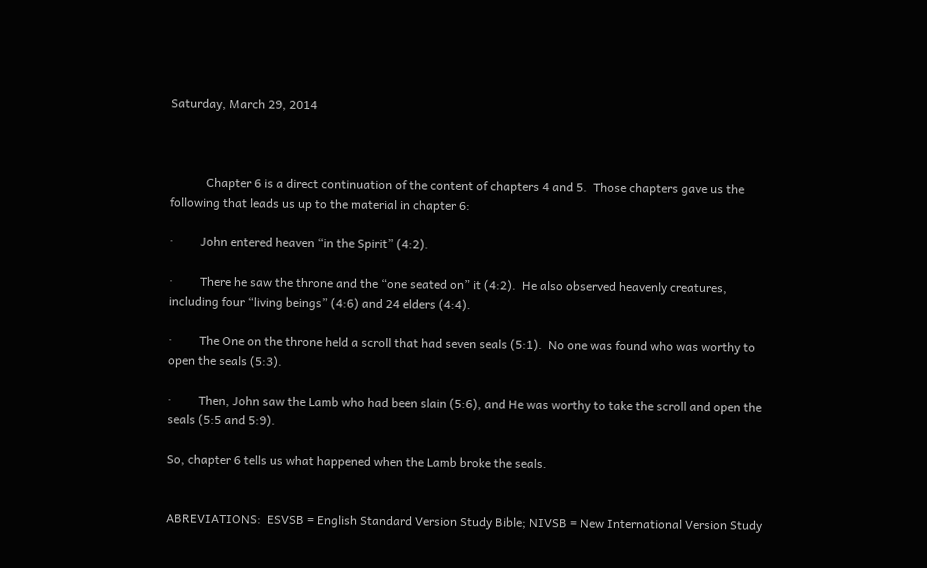Saturday, March 29, 2014



            Chapter 6 is a direct continuation of the content of chapters 4 and 5.  Those chapters gave us the following that leads us up to the material in chapter 6:

·         John entered heaven “in the Spirit” (4:2).

·         There he saw the throne and the “one seated on” it (4:2).  He also observed heavenly creatures, including four “living beings” (4:6) and 24 elders (4:4).

·         The One on the throne held a scroll that had seven seals (5:1).  No one was found who was worthy to open the seals (5:3).

·         Then, John saw the Lamb who had been slain (5:6), and He was worthy to take the scroll and open the seals (5:5 and 5:9).

So, chapter 6 tells us what happened when the Lamb broke the seals.


ABREVIATIONS:  ESVSB = English Standard Version Study Bible; NIVSB = New International Version Study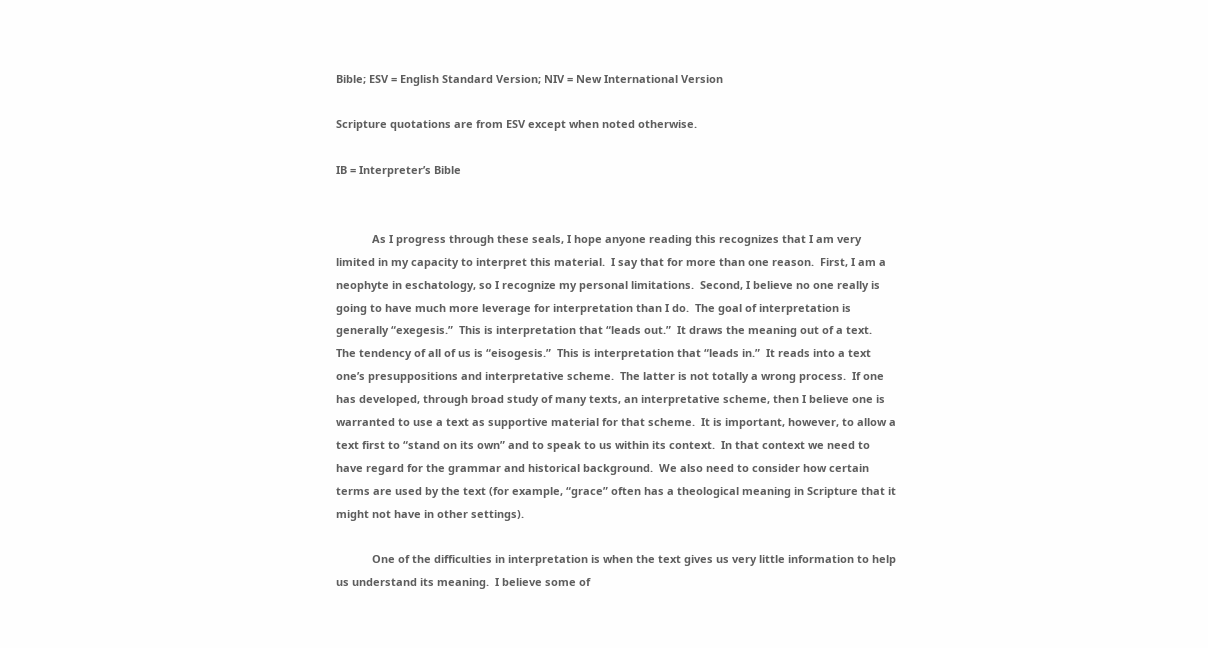Bible; ESV = English Standard Version; NIV = New International Version

Scripture quotations are from ESV except when noted otherwise.

IB = Interpreter’s Bible


            As I progress through these seals, I hope anyone reading this recognizes that I am very limited in my capacity to interpret this material.  I say that for more than one reason.  First, I am a neophyte in eschatology, so I recognize my personal limitations.  Second, I believe no one really is going to have much more leverage for interpretation than I do.  The goal of interpretation is generally “exegesis.”  This is interpretation that “leads out.”  It draws the meaning out of a text.  The tendency of all of us is “eisogesis.”  This is interpretation that “leads in.”  It reads into a text one’s presuppositions and interpretative scheme.  The latter is not totally a wrong process.  If one has developed, through broad study of many texts, an interpretative scheme, then I believe one is warranted to use a text as supportive material for that scheme.  It is important, however, to allow a text first to “stand on its own” and to speak to us within its context.  In that context we need to have regard for the grammar and historical background.  We also need to consider how certain terms are used by the text (for example, “grace” often has a theological meaning in Scripture that it might not have in other settings).

            One of the difficulties in interpretation is when the text gives us very little information to help us understand its meaning.  I believe some of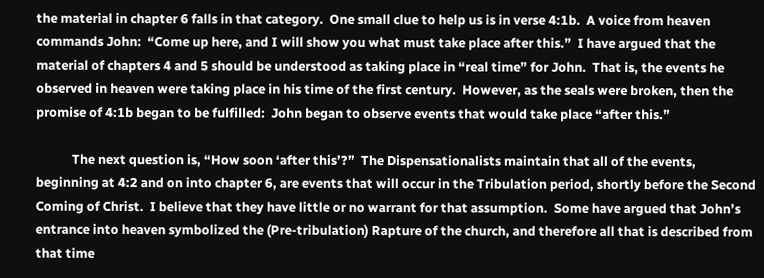the material in chapter 6 falls in that category.  One small clue to help us is in verse 4:1b.  A voice from heaven commands John:  “Come up here, and I will show you what must take place after this.”  I have argued that the material of chapters 4 and 5 should be understood as taking place in “real time” for John.  That is, the events he observed in heaven were taking place in his time of the first century.  However, as the seals were broken, then the promise of 4:1b began to be fulfilled:  John began to observe events that would take place “after this.”

            The next question is, “How soon ‘after this’?”  The Dispensationalists maintain that all of the events, beginning at 4:2 and on into chapter 6, are events that will occur in the Tribulation period, shortly before the Second Coming of Christ.  I believe that they have little or no warrant for that assumption.  Some have argued that John’s entrance into heaven symbolized the (Pre-tribulation) Rapture of the church, and therefore all that is described from that time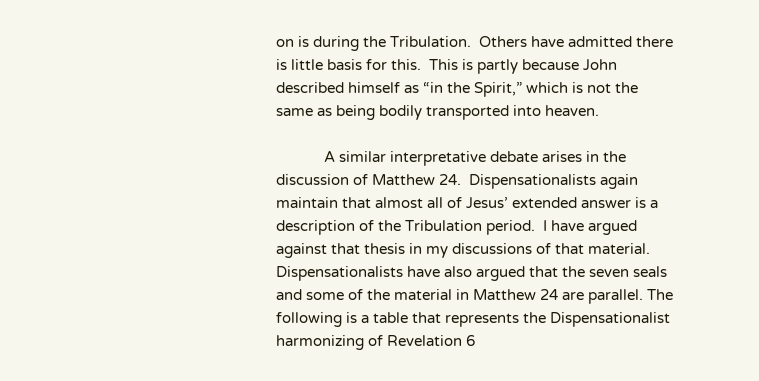on is during the Tribulation.  Others have admitted there is little basis for this.  This is partly because John described himself as “in the Spirit,” which is not the same as being bodily transported into heaven.

            A similar interpretative debate arises in the discussion of Matthew 24.  Dispensationalists again maintain that almost all of Jesus’ extended answer is a description of the Tribulation period.  I have argued against that thesis in my discussions of that material.  Dispensationalists have also argued that the seven seals and some of the material in Matthew 24 are parallel. The following is a table that represents the Dispensationalist harmonizing of Revelation 6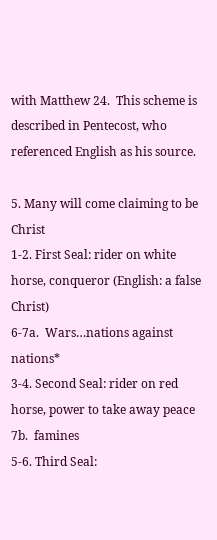with Matthew 24.  This scheme is described in Pentecost, who referenced English as his source.

5. Many will come claiming to be Christ
1-2. First Seal: rider on white horse, conqueror (English: a false Christ)
6-7a.  Wars…nations against nations*
3-4. Second Seal: rider on red horse, power to take away peace
7b.  famines
5-6. Third Seal: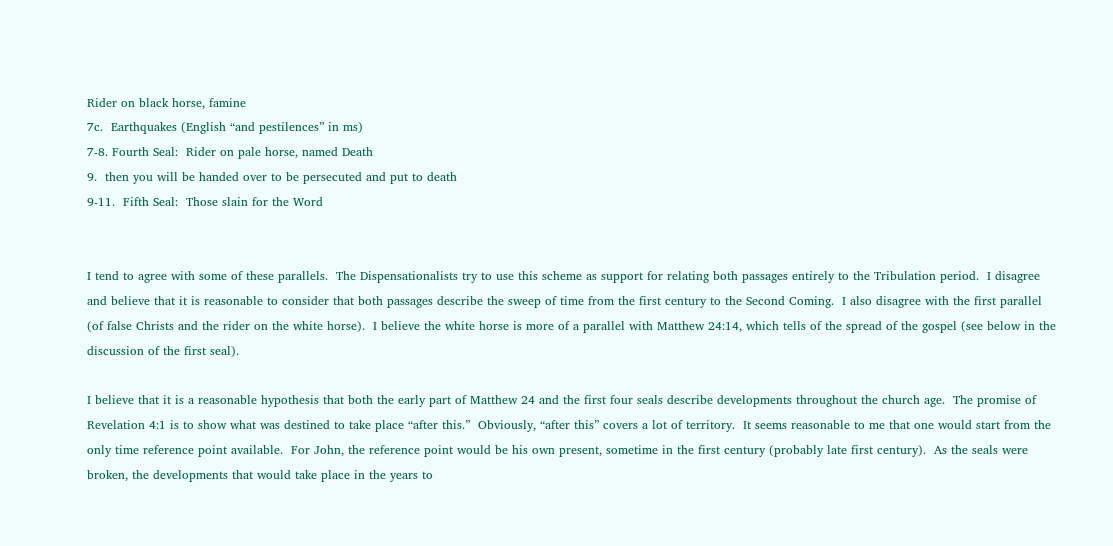Rider on black horse, famine
7c.  Earthquakes (English “and pestilences” in ms)
7-8. Fourth Seal:  Rider on pale horse, named Death
9.  then you will be handed over to be persecuted and put to death
9-11.  Fifth Seal:  Those slain for the Word


I tend to agree with some of these parallels.  The Dispensationalists try to use this scheme as support for relating both passages entirely to the Tribulation period.  I disagree and believe that it is reasonable to consider that both passages describe the sweep of time from the first century to the Second Coming.  I also disagree with the first parallel (of false Christs and the rider on the white horse).  I believe the white horse is more of a parallel with Matthew 24:14, which tells of the spread of the gospel (see below in the discussion of the first seal).

I believe that it is a reasonable hypothesis that both the early part of Matthew 24 and the first four seals describe developments throughout the church age.  The promise of Revelation 4:1 is to show what was destined to take place “after this.”  Obviously, “after this” covers a lot of territory.  It seems reasonable to me that one would start from the only time reference point available.  For John, the reference point would be his own present, sometime in the first century (probably late first century).  As the seals were broken, the developments that would take place in the years to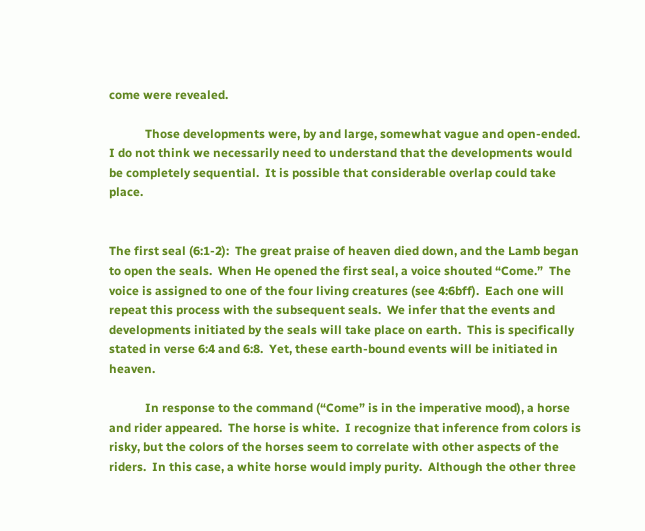come were revealed.

            Those developments were, by and large, somewhat vague and open-ended.  I do not think we necessarily need to understand that the developments would be completely sequential.  It is possible that considerable overlap could take place.


The first seal (6:1-2):  The great praise of heaven died down, and the Lamb began to open the seals.  When He opened the first seal, a voice shouted “Come.”  The voice is assigned to one of the four living creatures (see 4:6bff).  Each one will repeat this process with the subsequent seals.  We infer that the events and developments initiated by the seals will take place on earth.  This is specifically stated in verse 6:4 and 6:8.  Yet, these earth-bound events will be initiated in heaven.

            In response to the command (“Come” is in the imperative mood), a horse and rider appeared.  The horse is white.  I recognize that inference from colors is risky, but the colors of the horses seem to correlate with other aspects of the riders.  In this case, a white horse would imply purity.  Although the other three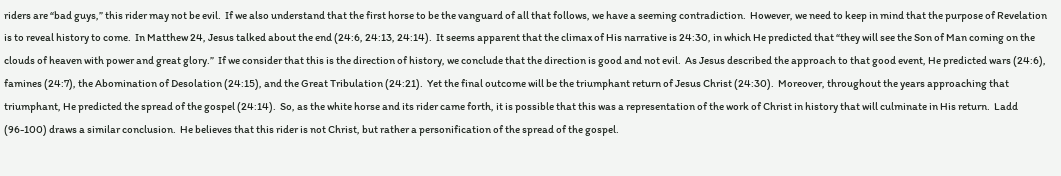riders are “bad guys,” this rider may not be evil.  If we also understand that the first horse to be the vanguard of all that follows, we have a seeming contradiction.  However, we need to keep in mind that the purpose of Revelation is to reveal history to come.  In Matthew 24, Jesus talked about the end (24:6, 24:13, 24:14).  It seems apparent that the climax of His narrative is 24:30, in which He predicted that “they will see the Son of Man coming on the clouds of heaven with power and great glory.”  If we consider that this is the direction of history, we conclude that the direction is good and not evil.  As Jesus described the approach to that good event, He predicted wars (24:6), famines (24:7), the Abomination of Desolation (24:15), and the Great Tribulation (24:21).  Yet the final outcome will be the triumphant return of Jesus Christ (24:30).  Moreover, throughout the years approaching that triumphant, He predicted the spread of the gospel (24:14).  So, as the white horse and its rider came forth, it is possible that this was a representation of the work of Christ in history that will culminate in His return.  Ladd (96-100) draws a similar conclusion.  He believes that this rider is not Christ, but rather a personification of the spread of the gospel.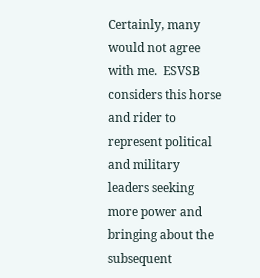Certainly, many would not agree with me.  ESVSB considers this horse and rider to represent political and military leaders seeking more power and bringing about the subsequent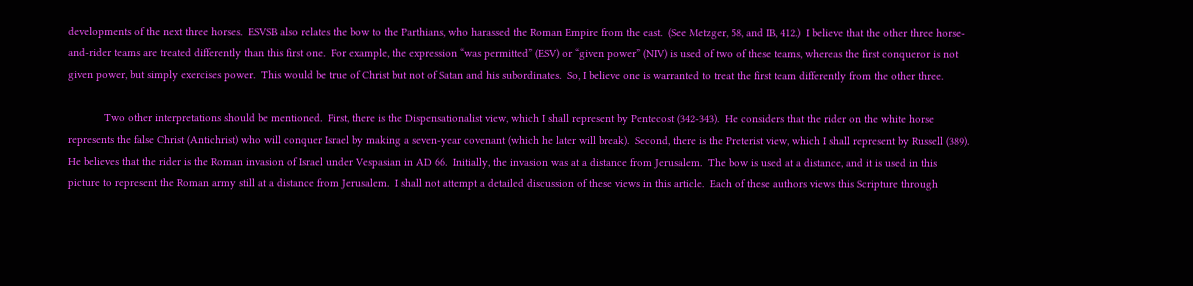developments of the next three horses.  ESVSB also relates the bow to the Parthians, who harassed the Roman Empire from the east.  (See Metzger, 58, and IB, 412.)  I believe that the other three horse-and-rider teams are treated differently than this first one.  For example, the expression “was permitted” (ESV) or “given power” (NIV) is used of two of these teams, whereas the first conqueror is not given power, but simply exercises power.  This would be true of Christ but not of Satan and his subordinates.  So, I believe one is warranted to treat the first team differently from the other three.

            Two other interpretations should be mentioned.  First, there is the Dispensationalist view, which I shall represent by Pentecost (342-343).  He considers that the rider on the white horse represents the false Christ (Antichrist) who will conquer Israel by making a seven-year covenant (which he later will break).  Second, there is the Preterist view, which I shall represent by Russell (389).  He believes that the rider is the Roman invasion of Israel under Vespasian in AD 66.  Initially, the invasion was at a distance from Jerusalem.  The bow is used at a distance, and it is used in this picture to represent the Roman army still at a distance from Jerusalem.  I shall not attempt a detailed discussion of these views in this article.  Each of these authors views this Scripture through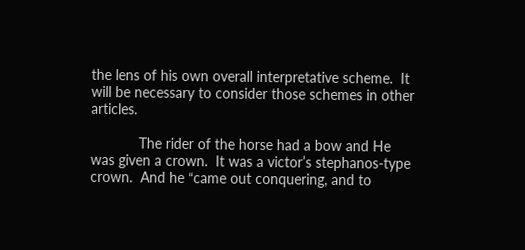the lens of his own overall interpretative scheme.  It will be necessary to consider those schemes in other articles.

            The rider of the horse had a bow and He was given a crown.  It was a victor’s stephanos-type crown.  And he “came out conquering, and to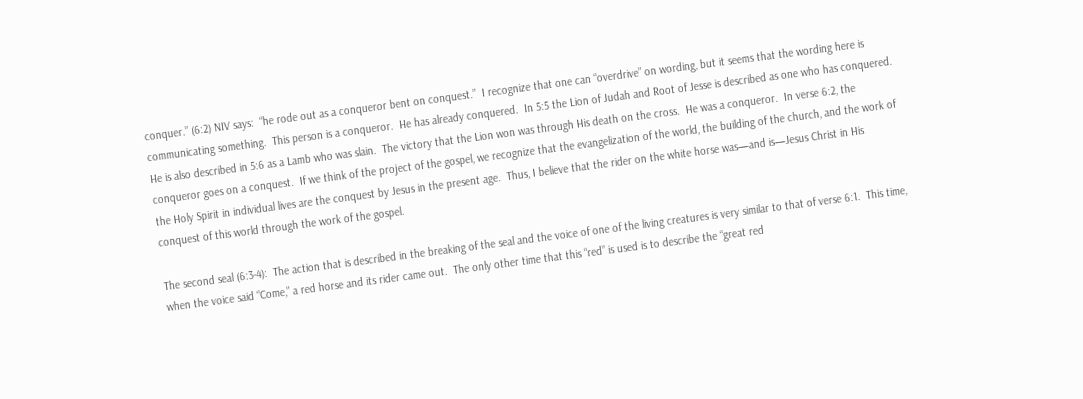conquer.” (6:2) NIV says:  “he rode out as a conqueror bent on conquest.”  I recognize that one can “overdrive” on wording, but it seems that the wording here is communicating something.  This person is a conqueror.  He has already conquered.  In 5:5 the Lion of Judah and Root of Jesse is described as one who has conquered.  He is also described in 5:6 as a Lamb who was slain.  The victory that the Lion won was through His death on the cross.  He was a conqueror.  In verse 6:2, the conqueror goes on a conquest.  If we think of the project of the gospel, we recognize that the evangelization of the world, the building of the church, and the work of the Holy Spirit in individual lives are the conquest by Jesus in the present age.  Thus, I believe that the rider on the white horse was—and is—Jesus Christ in His conquest of this world through the work of the gospel.

The second seal (6:3-4):  The action that is described in the breaking of the seal and the voice of one of the living creatures is very similar to that of verse 6:1.  This time, when the voice said “Come,” a red horse and its rider came out.  The only other time that this “red” is used is to describe the “great red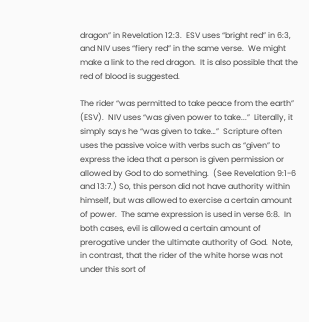dragon” in Revelation 12:3.  ESV uses “bright red” in 6:3, and NIV uses “fiery red” in the same verse.  We might make a link to the red dragon.  It is also possible that the red of blood is suggested.

The rider “was permitted to take peace from the earth” (ESV).  NIV uses “was given power to take...”  Literally, it simply says he “was given to take…”  Scripture often uses the passive voice with verbs such as “given” to express the idea that a person is given permission or allowed by God to do something.  (See Revelation 9:1-6 and 13:7.) So, this person did not have authority within himself, but was allowed to exercise a certain amount of power.  The same expression is used in verse 6:8.  In both cases, evil is allowed a certain amount of prerogative under the ultimate authority of God.  Note, in contrast, that the rider of the white horse was not under this sort of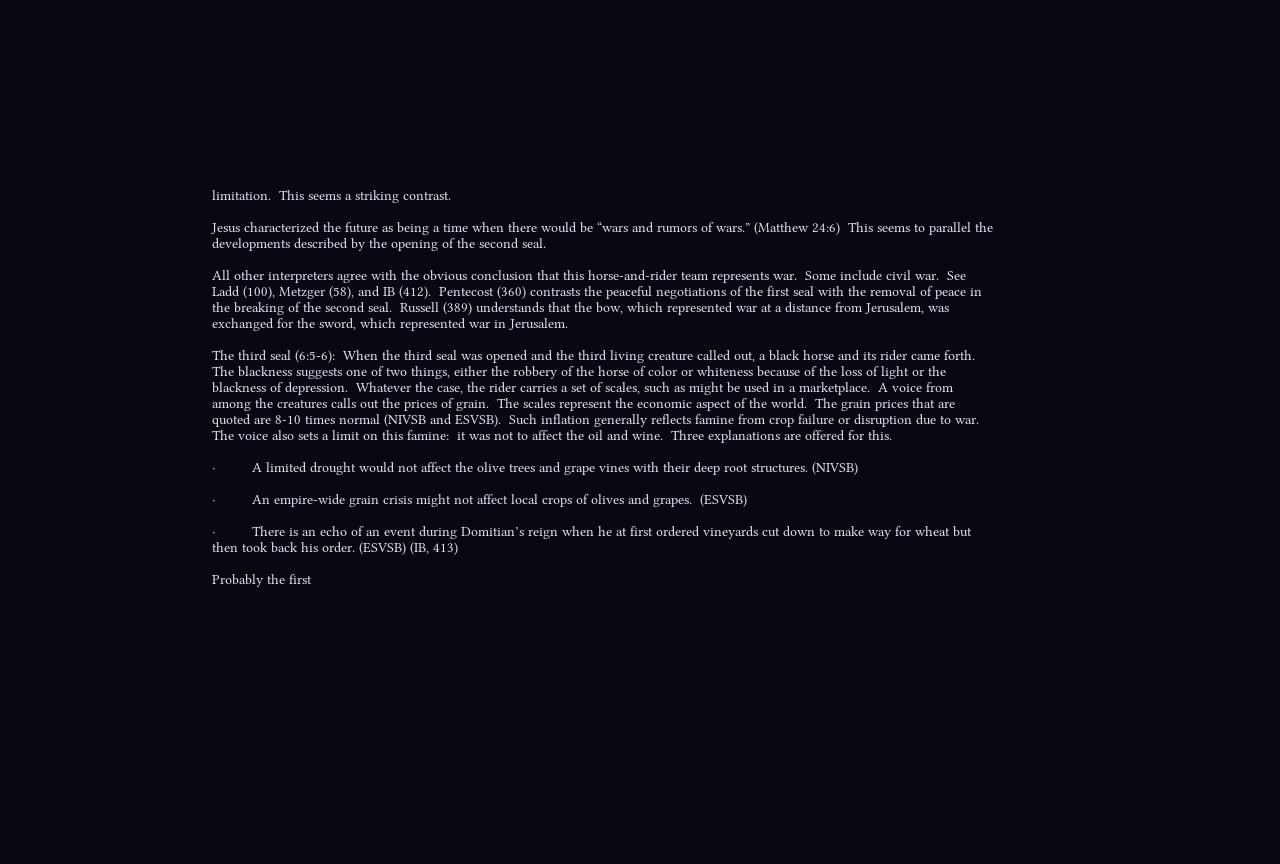limitation.  This seems a striking contrast.

Jesus characterized the future as being a time when there would be “wars and rumors of wars.” (Matthew 24:6)  This seems to parallel the developments described by the opening of the second seal.

All other interpreters agree with the obvious conclusion that this horse-and-rider team represents war.  Some include civil war.  See Ladd (100), Metzger (58), and IB (412).  Pentecost (360) contrasts the peaceful negotiations of the first seal with the removal of peace in the breaking of the second seal.  Russell (389) understands that the bow, which represented war at a distance from Jerusalem, was exchanged for the sword, which represented war in Jerusalem.

The third seal (6:5-6):  When the third seal was opened and the third living creature called out, a black horse and its rider came forth.  The blackness suggests one of two things, either the robbery of the horse of color or whiteness because of the loss of light or the blackness of depression.  Whatever the case, the rider carries a set of scales, such as might be used in a marketplace.  A voice from among the creatures calls out the prices of grain.  The scales represent the economic aspect of the world.  The grain prices that are quoted are 8-10 times normal (NIVSB and ESVSB).  Such inflation generally reflects famine from crop failure or disruption due to war.  The voice also sets a limit on this famine:  it was not to affect the oil and wine.  Three explanations are offered for this.

·         A limited drought would not affect the olive trees and grape vines with their deep root structures. (NIVSB)

·         An empire-wide grain crisis might not affect local crops of olives and grapes.  (ESVSB)

·         There is an echo of an event during Domitian’s reign when he at first ordered vineyards cut down to make way for wheat but then took back his order. (ESVSB) (IB, 413)

Probably the first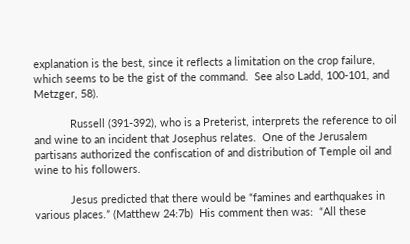explanation is the best, since it reflects a limitation on the crop failure, which seems to be the gist of the command.  See also Ladd, 100-101, and Metzger, 58).

            Russell (391-392), who is a Preterist, interprets the reference to oil and wine to an incident that Josephus relates.  One of the Jerusalem partisans authorized the confiscation of and distribution of Temple oil and wine to his followers.

            Jesus predicted that there would be “famines and earthquakes in various places.” (Matthew 24:7b)  His comment then was:  “All these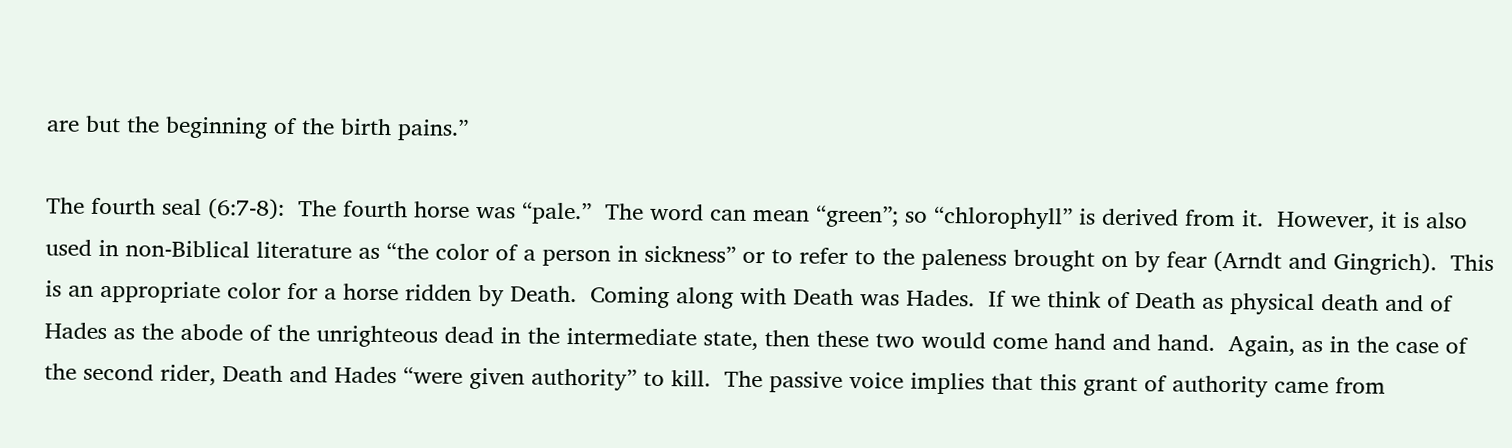are but the beginning of the birth pains.”

The fourth seal (6:7-8):  The fourth horse was “pale.”  The word can mean “green”; so “chlorophyll” is derived from it.  However, it is also used in non-Biblical literature as “the color of a person in sickness” or to refer to the paleness brought on by fear (Arndt and Gingrich).  This is an appropriate color for a horse ridden by Death.  Coming along with Death was Hades.  If we think of Death as physical death and of Hades as the abode of the unrighteous dead in the intermediate state, then these two would come hand and hand.  Again, as in the case of the second rider, Death and Hades “were given authority” to kill.  The passive voice implies that this grant of authority came from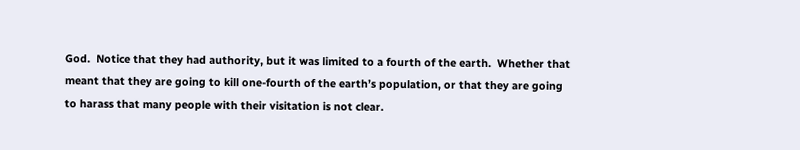God.  Notice that they had authority, but it was limited to a fourth of the earth.  Whether that meant that they are going to kill one-fourth of the earth’s population, or that they are going to harass that many people with their visitation is not clear.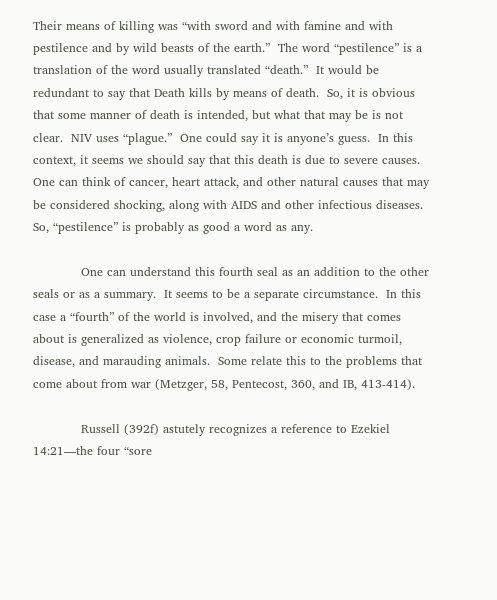Their means of killing was “with sword and with famine and with pestilence and by wild beasts of the earth.”  The word “pestilence” is a translation of the word usually translated “death.”  It would be redundant to say that Death kills by means of death.  So, it is obvious that some manner of death is intended, but what that may be is not clear.  NIV uses “plague.”  One could say it is anyone’s guess.  In this context, it seems we should say that this death is due to severe causes.  One can think of cancer, heart attack, and other natural causes that may be considered shocking, along with AIDS and other infectious diseases.  So, “pestilence” is probably as good a word as any.

            One can understand this fourth seal as an addition to the other seals or as a summary.  It seems to be a separate circumstance.  In this case a “fourth” of the world is involved, and the misery that comes about is generalized as violence, crop failure or economic turmoil, disease, and marauding animals.  Some relate this to the problems that come about from war (Metzger, 58, Pentecost, 360, and IB, 413-414).

            Russell (392f) astutely recognizes a reference to Ezekiel 14:21—the four “sore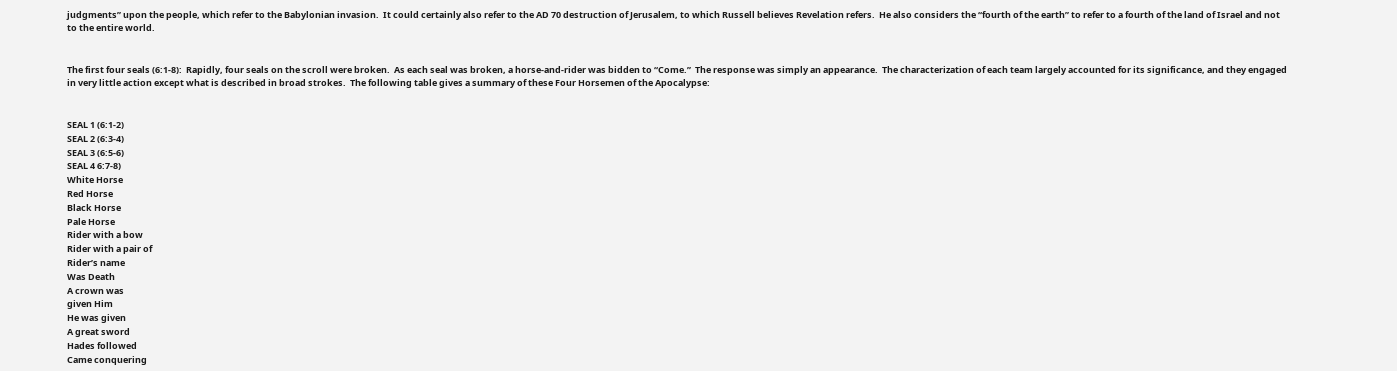judgments” upon the people, which refer to the Babylonian invasion.  It could certainly also refer to the AD 70 destruction of Jerusalem, to which Russell believes Revelation refers.  He also considers the “fourth of the earth” to refer to a fourth of the land of Israel and not to the entire world.


The first four seals (6:1-8):  Rapidly, four seals on the scroll were broken.  As each seal was broken, a horse-and-rider was bidden to “Come.”  The response was simply an appearance.  The characterization of each team largely accounted for its significance, and they engaged in very little action except what is described in broad strokes.  The following table gives a summary of these Four Horsemen of the Apocalypse:


SEAL 1 (6:1-2)
SEAL 2 (6:3-4)
SEAL 3 (6:5-6)
SEAL 4 6:7-8)
White Horse
Red Horse
Black Horse
Pale Horse
Rider with a bow
Rider with a pair of
Rider’s name
Was Death
A crown was
given Him
He was given
A great sword
Hades followed
Came conquering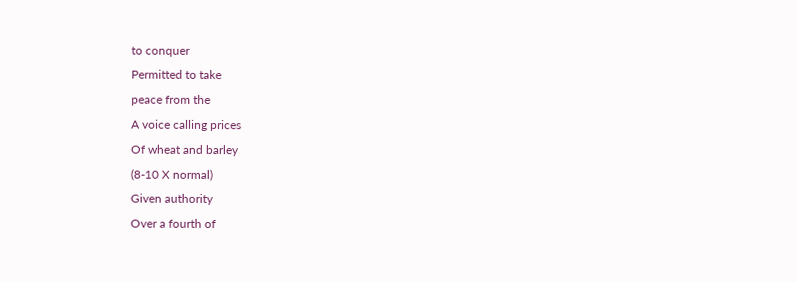to conquer
Permitted to take
peace from the
A voice calling prices
Of wheat and barley
(8-10 X normal)
Given authority
Over a fourth of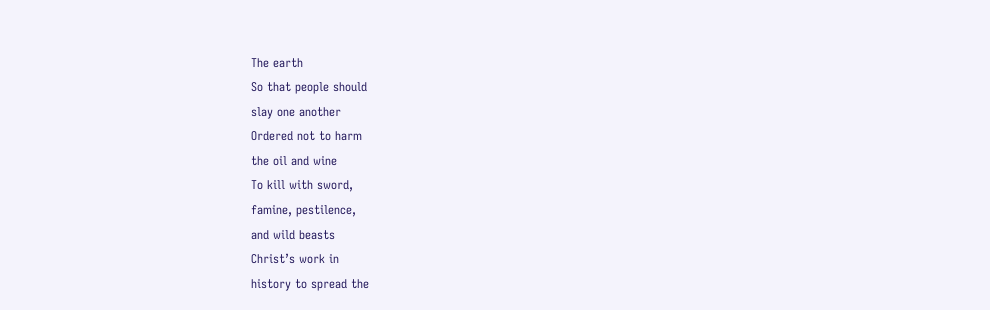The earth
So that people should
slay one another
Ordered not to harm
the oil and wine
To kill with sword,
famine, pestilence,
and wild beasts
Christ’s work in
history to spread the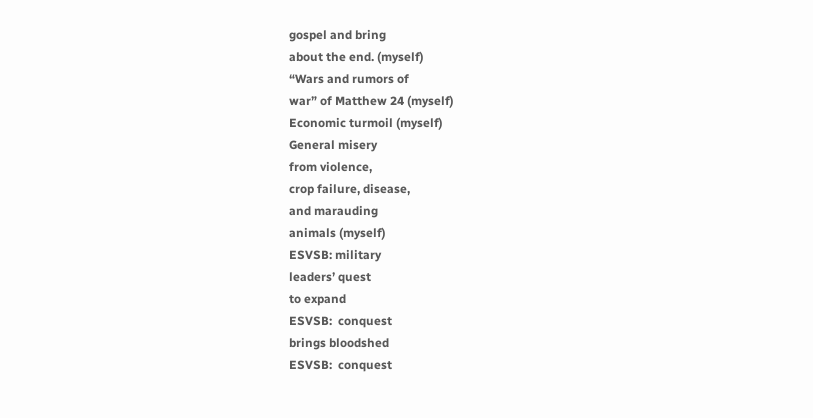gospel and bring
about the end. (myself)
“Wars and rumors of
war” of Matthew 24 (myself)
Economic turmoil (myself)
General misery
from violence,
crop failure, disease,
and marauding
animals (myself)
ESVSB: military
leaders’ quest
to expand
ESVSB:  conquest
brings bloodshed
ESVSB:  conquest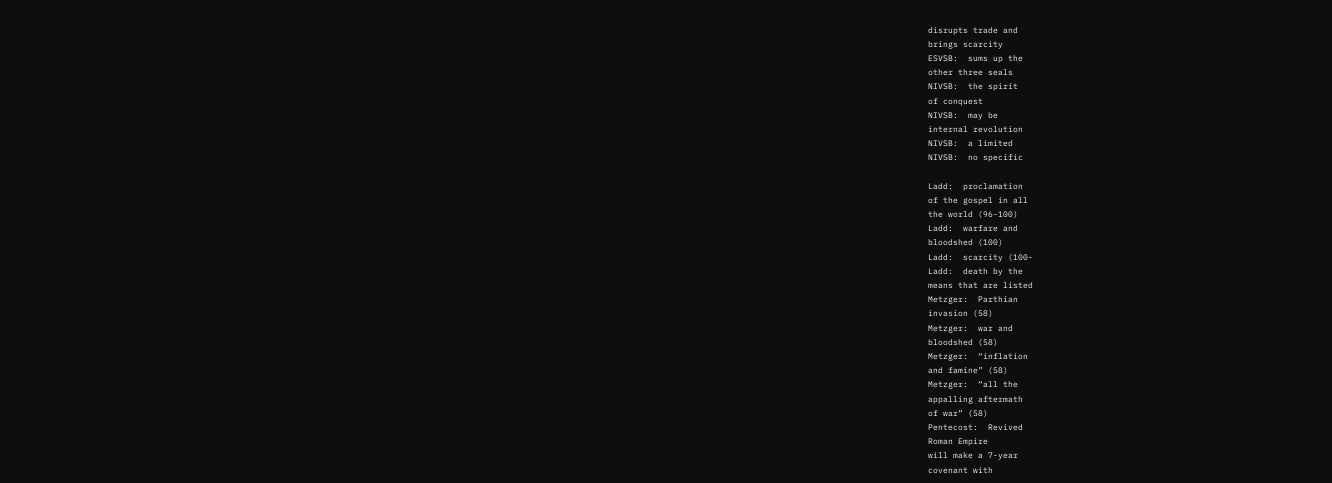disrupts trade and
brings scarcity
ESVSB:  sums up the
other three seals
NIVSB:  the spirit
of conquest
NIVSB:  may be
internal revolution
NIVSB:  a limited
NIVSB:  no specific

Ladd:  proclamation
of the gospel in all
the world (96-100)
Ladd:  warfare and
bloodshed (100)
Ladd:  scarcity (100-
Ladd:  death by the
means that are listed
Metzger:  Parthian
invasion (58)
Metzger:  war and
bloodshed (58)
Metzger:  “inflation
and famine” (58)
Metzger:  “all the
appalling aftermath
of war” (58)
Pentecost:  Revived
Roman Empire
will make a 7-year
covenant with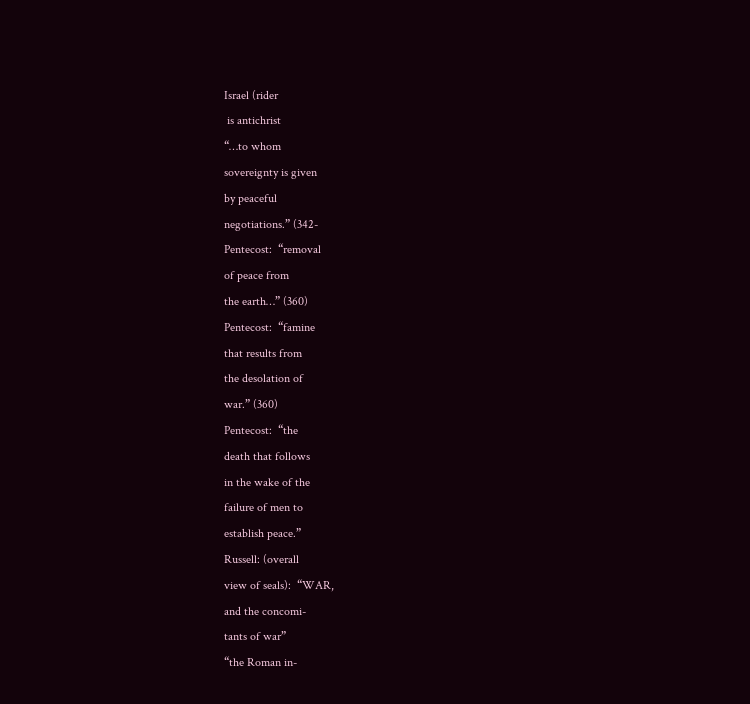Israel (rider
 is antichrist
“…to whom
sovereignty is given
by peaceful
negotiations.” (342-
Pentecost:  “removal
of peace from
the earth…” (360)
Pentecost:  “famine
that results from
the desolation of
war.” (360)
Pentecost:  “the
death that follows
in the wake of the
failure of men to
establish peace.”
Russell: (overall
view of seals):  “WAR,
and the concomi-
tants of war”
“the Roman in-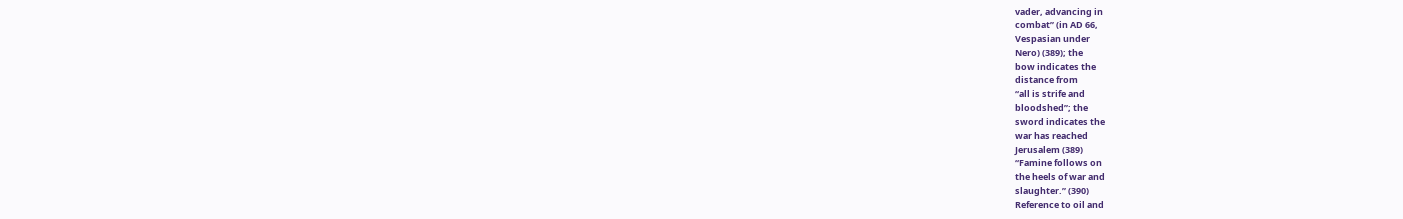vader, advancing in
combat” (in AD 66,
Vespasian under
Nero) (389); the
bow indicates the
distance from
“all is strife and
bloodshed”; the
sword indicates the
war has reached
Jerusalem (389)
“Famine follows on
the heels of war and
slaughter.” (390)
Reference to oil and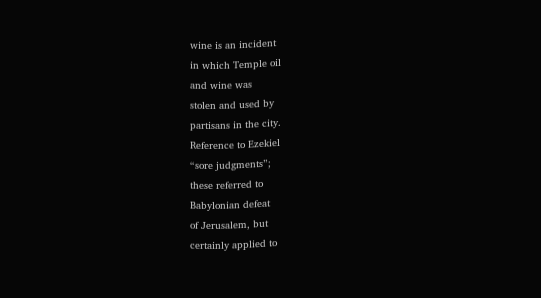wine is an incident
in which Temple oil
and wine was
stolen and used by
partisans in the city.
Reference to Ezekiel
“sore judgments”;
these referred to
Babylonian defeat
of Jerusalem, but
certainly applied to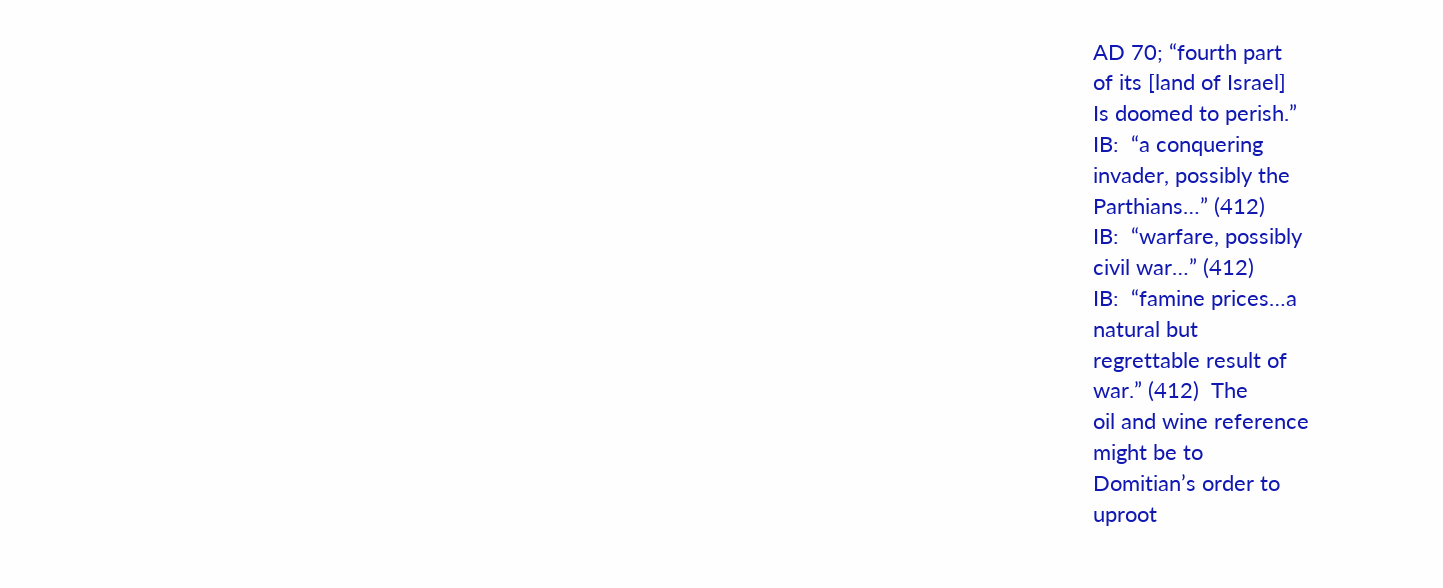AD 70; “fourth part
of its [land of Israel]
Is doomed to perish.”
IB:  “a conquering
invader, possibly the
Parthians…” (412)
IB:  “warfare, possibly
civil war…” (412)
IB:  “famine prices…a
natural but
regrettable result of
war.” (412)  The
oil and wine reference
might be to
Domitian’s order to
uproot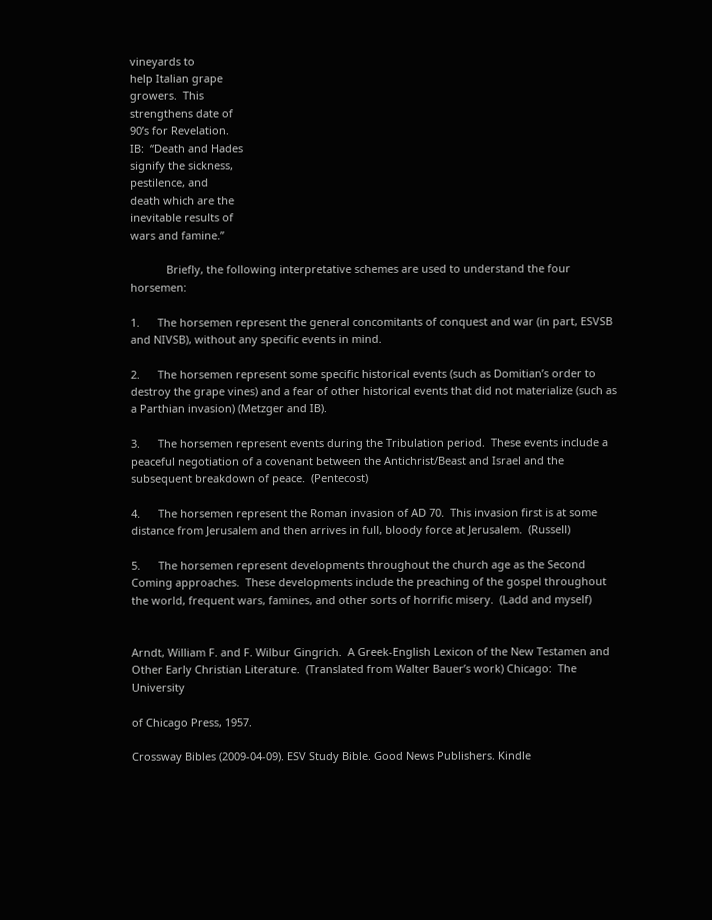vineyards to
help Italian grape
growers.  This
strengthens date of
90’s for Revelation.
IB:  “Death and Hades
signify the sickness,
pestilence, and
death which are the
inevitable results of
wars and famine.”

            Briefly, the following interpretative schemes are used to understand the four horsemen:

1.      The horsemen represent the general concomitants of conquest and war (in part, ESVSB and NIVSB), without any specific events in mind.

2.      The horsemen represent some specific historical events (such as Domitian’s order to destroy the grape vines) and a fear of other historical events that did not materialize (such as a Parthian invasion) (Metzger and IB).

3.      The horsemen represent events during the Tribulation period.  These events include a peaceful negotiation of a covenant between the Antichrist/Beast and Israel and the subsequent breakdown of peace.  (Pentecost)

4.      The horsemen represent the Roman invasion of AD 70.  This invasion first is at some distance from Jerusalem and then arrives in full, bloody force at Jerusalem.  (Russell)

5.      The horsemen represent developments throughout the church age as the Second Coming approaches.  These developments include the preaching of the gospel throughout the world, frequent wars, famines, and other sorts of horrific misery.  (Ladd and myself)


Arndt, William F. and F. Wilbur Gingrich.  A Greek-English Lexicon of the New Testamen and Other Early Christian Literature.  (Translated from Walter Bauer’s work) Chicago:  The University

of Chicago Press, 1957.

Crossway Bibles (2009-04-09). ESV Study Bible. Good News Publishers. Kindle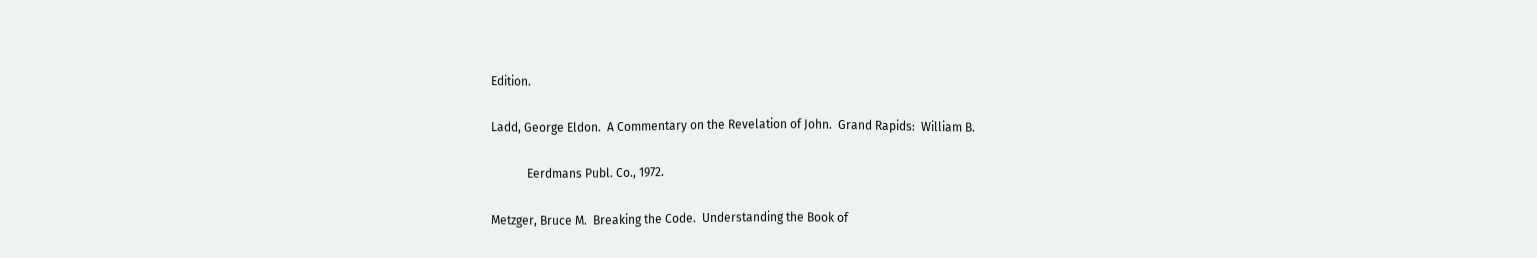Edition.

Ladd, George Eldon.  A Commentary on the Revelation of John.  Grand Rapids:  William B.

            Eerdmans Publ. Co., 1972.

Metzger, Bruce M.  Breaking the Code.  Understanding the Book of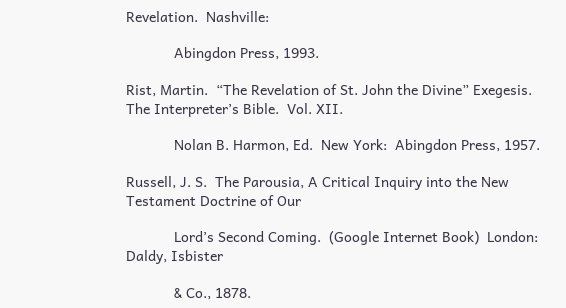Revelation.  Nashville:

            Abingdon Press, 1993.

Rist, Martin.  “The Revelation of St. John the Divine” Exegesis.  The Interpreter’s Bible.  Vol. XII.

            Nolan B. Harmon, Ed.  New York:  Abingdon Press, 1957.

Russell, J. S.  The Parousia, A Critical Inquiry into the New Testament Doctrine of Our

            Lord’s Second Coming.  (Google Internet Book)  London:  Daldy, Isbister

            & Co., 1878.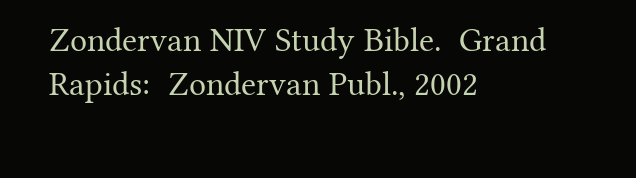Zondervan NIV Study Bible.  Grand Rapids:  Zondervan Publ., 2002